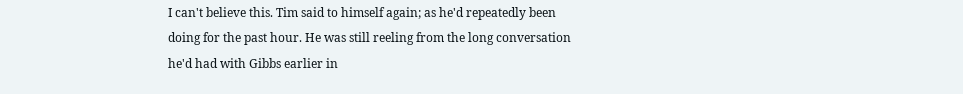I can't believe this. Tim said to himself again; as he'd repeatedly been doing for the past hour. He was still reeling from the long conversation he'd had with Gibbs earlier in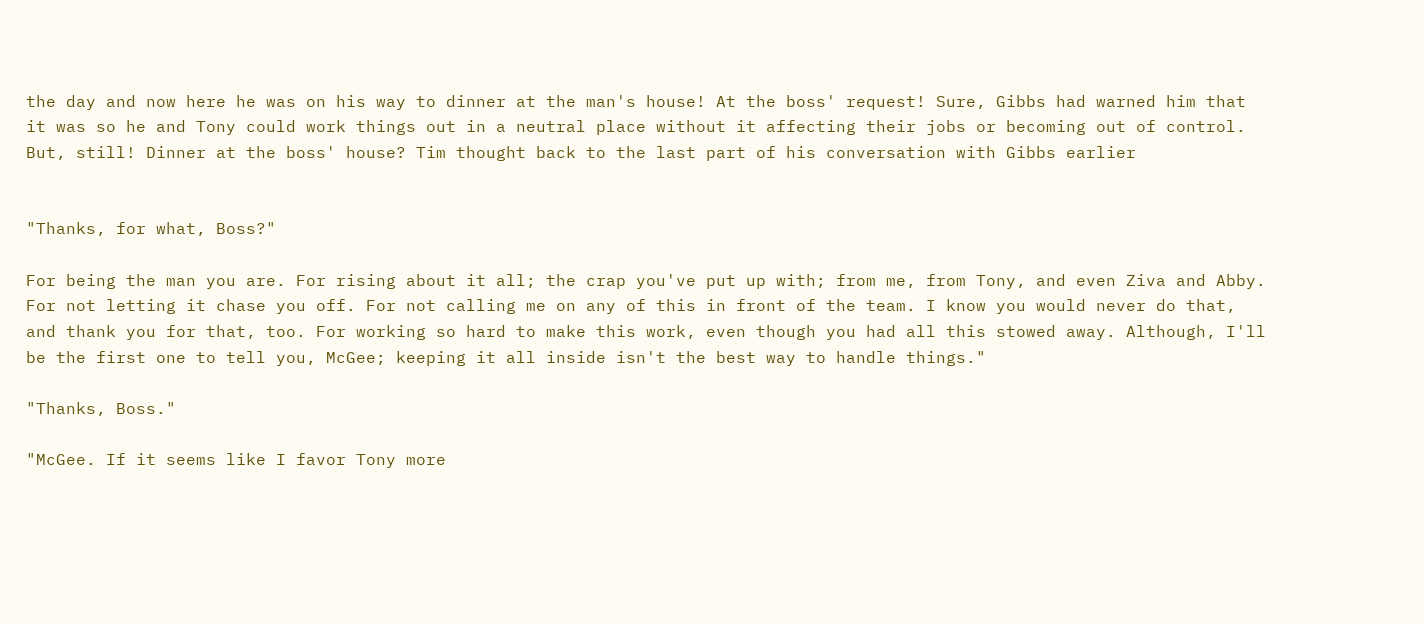the day and now here he was on his way to dinner at the man's house! At the boss' request! Sure, Gibbs had warned him that it was so he and Tony could work things out in a neutral place without it affecting their jobs or becoming out of control. But, still! Dinner at the boss' house? Tim thought back to the last part of his conversation with Gibbs earlier


"Thanks, for what, Boss?"

For being the man you are. For rising about it all; the crap you've put up with; from me, from Tony, and even Ziva and Abby. For not letting it chase you off. For not calling me on any of this in front of the team. I know you would never do that, and thank you for that, too. For working so hard to make this work, even though you had all this stowed away. Although, I'll be the first one to tell you, McGee; keeping it all inside isn't the best way to handle things."

"Thanks, Boss."

"McGee. If it seems like I favor Tony more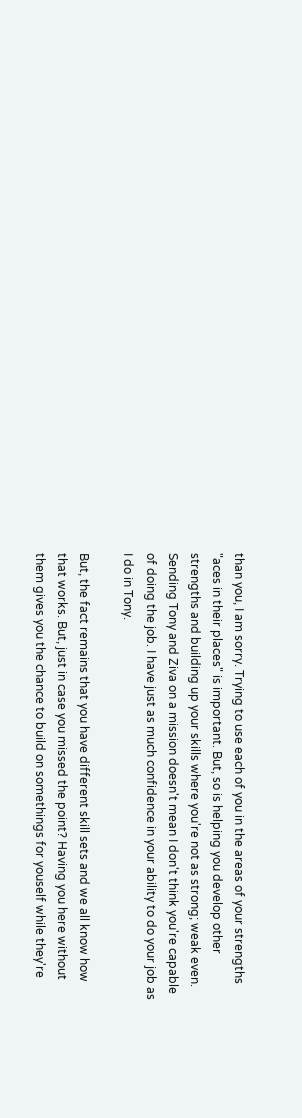than you, I am sorry. Trying to use each of you in the areas of your strengths "aces in their places" is important. But, so is helping you develop other strengths and building up your skills where you're not as strong; weak even. Sending Tony and Ziva on a mission doesn't mean I don't think you're capable of doing the job. I have just as much confidence in your ability to do your job as I do in Tony.

But, the fact remains that you have different skill sets and we all know how that works. But, just in case you missed the point? Having you here without them gives you the chance to build on somethings for youself while they're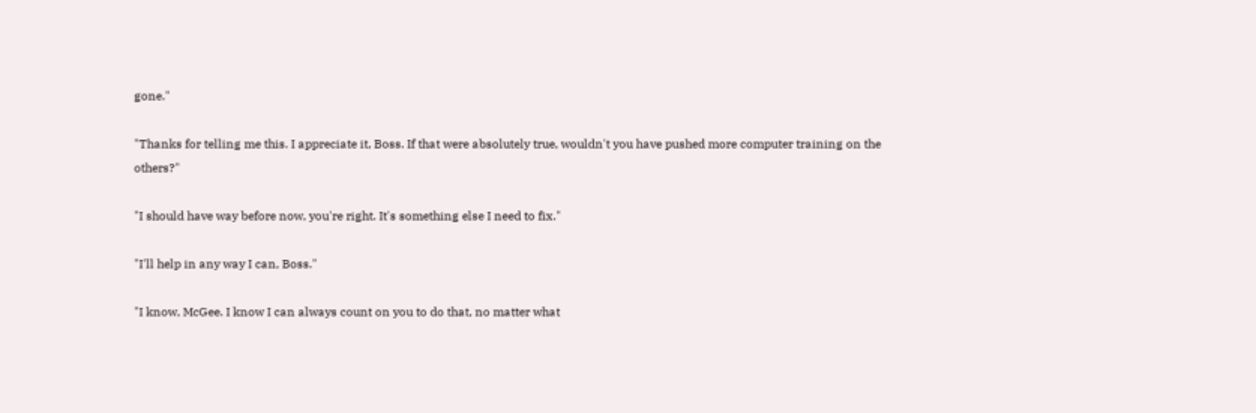gone."

"Thanks for telling me this. I appreciate it, Boss. If that were absolutely true, wouldn't you have pushed more computer training on the others?"

"I should have way before now, you're right. It's something else I need to fix."

"I'll help in any way I can, Boss."

"I know, McGee. I know I can always count on you to do that, no matter what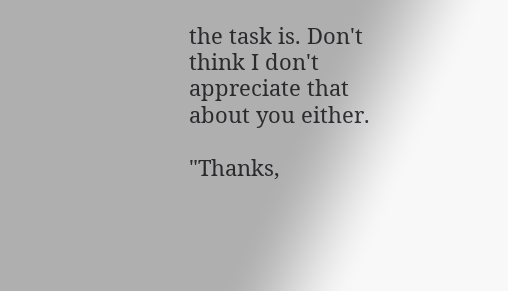the task is. Don't think I don't appreciate that about you either.

"Thanks,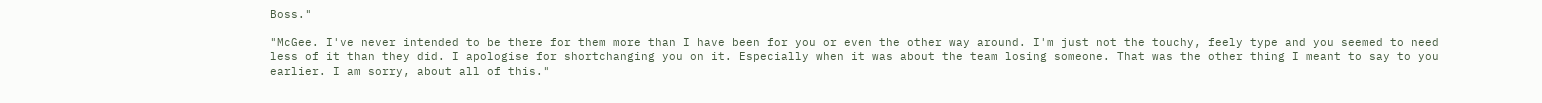Boss."

"McGee. I've never intended to be there for them more than I have been for you or even the other way around. I'm just not the touchy, feely type and you seemed to need less of it than they did. I apologise for shortchanging you on it. Especially when it was about the team losing someone. That was the other thing I meant to say to you earlier. I am sorry, about all of this."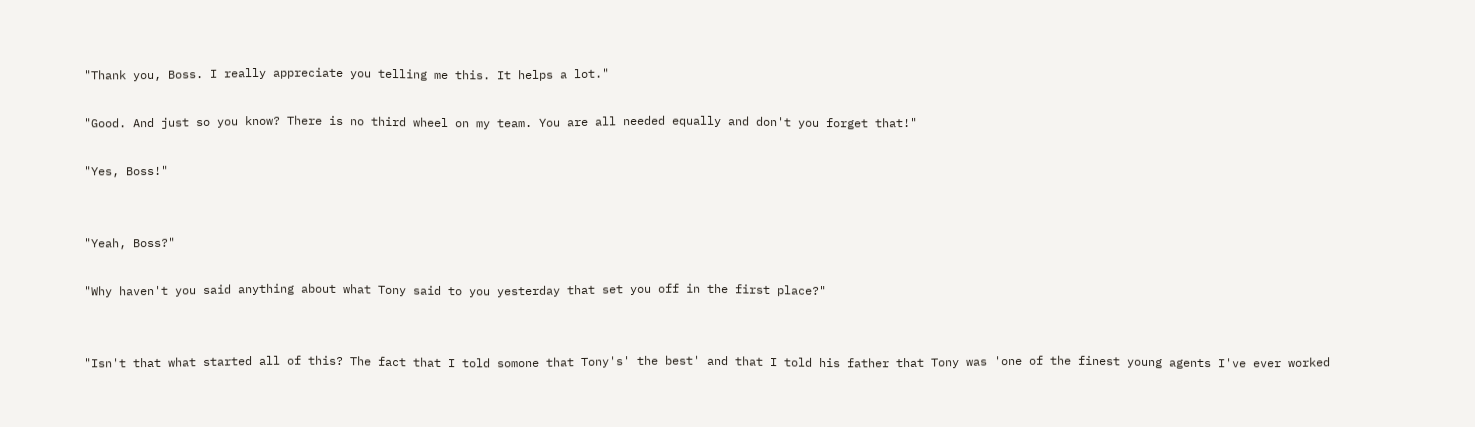"Thank you, Boss. I really appreciate you telling me this. It helps a lot."

"Good. And just so you know? There is no third wheel on my team. You are all needed equally and don't you forget that!"

"Yes, Boss!"


"Yeah, Boss?"

"Why haven't you said anything about what Tony said to you yesterday that set you off in the first place?"


"Isn't that what started all of this? The fact that I told somone that Tony's' the best' and that I told his father that Tony was 'one of the finest young agents I've ever worked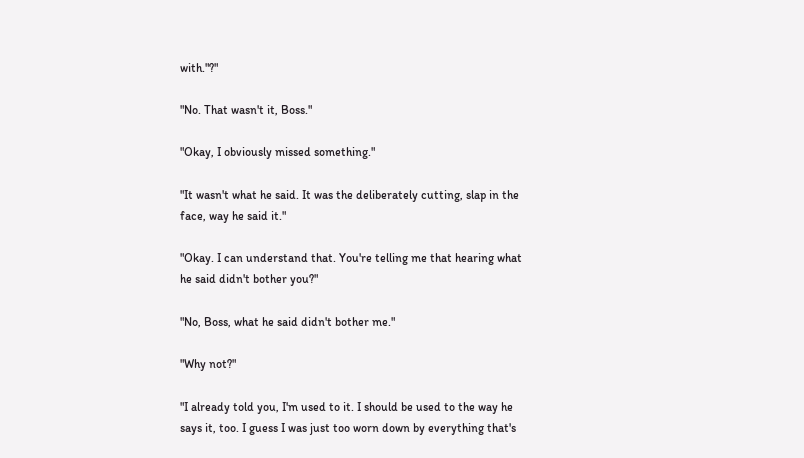with."?"

"No. That wasn't it, Boss."

"Okay, I obviously missed something."

"It wasn't what he said. It was the deliberately cutting, slap in the face, way he said it."

"Okay. I can understand that. You're telling me that hearing what he said didn't bother you?"

"No, Boss, what he said didn't bother me."

"Why not?"

"I already told you, I'm used to it. I should be used to the way he says it, too. I guess I was just too worn down by everything that's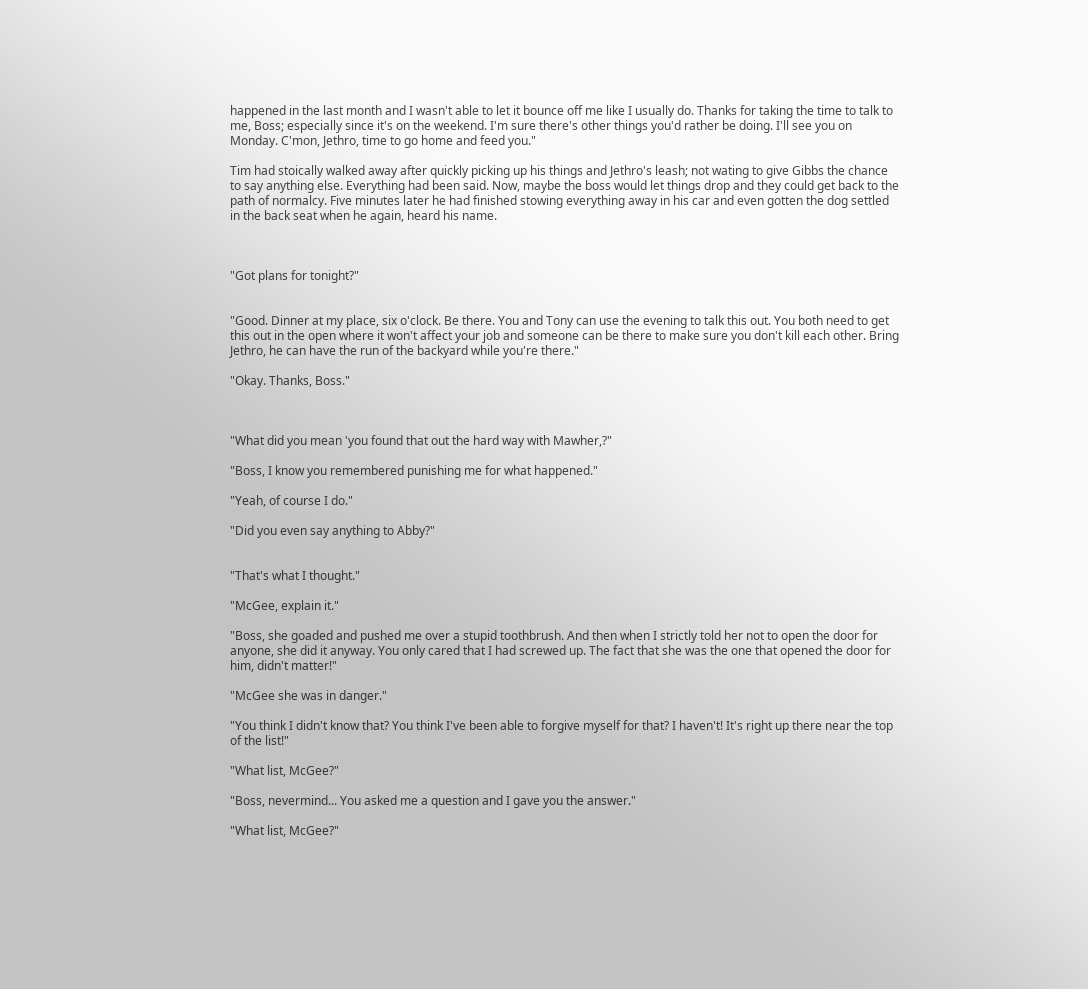happened in the last month and I wasn't able to let it bounce off me like I usually do. Thanks for taking the time to talk to me, Boss; especially since it's on the weekend. I'm sure there's other things you'd rather be doing. I'll see you on Monday. C'mon, Jethro, time to go home and feed you."

Tim had stoically walked away after quickly picking up his things and Jethro's leash; not wating to give Gibbs the chance to say anything else. Everything had been said. Now, maybe the boss would let things drop and they could get back to the path of normalcy. Five minutes later he had finished stowing everything away in his car and even gotten the dog settled in the back seat when he again, heard his name.



"Got plans for tonight?"


"Good. Dinner at my place, six o'clock. Be there. You and Tony can use the evening to talk this out. You both need to get this out in the open where it won't affect your job and someone can be there to make sure you don't kill each other. Bring Jethro, he can have the run of the backyard while you're there."

"Okay. Thanks, Boss."



"What did you mean 'you found that out the hard way with Mawher,?"

"Boss, I know you remembered punishing me for what happened."

"Yeah, of course I do."

"Did you even say anything to Abby?"


"That's what I thought."

"McGee, explain it."

"Boss, she goaded and pushed me over a stupid toothbrush. And then when I strictly told her not to open the door for anyone, she did it anyway. You only cared that I had screwed up. The fact that she was the one that opened the door for him, didn't matter!"

"McGee she was in danger."

"You think I didn't know that? You think I've been able to forgive myself for that? I haven't! It's right up there near the top of the list!"

"What list, McGee?"

"Boss, nevermind... You asked me a question and I gave you the answer."

"What list, McGee?"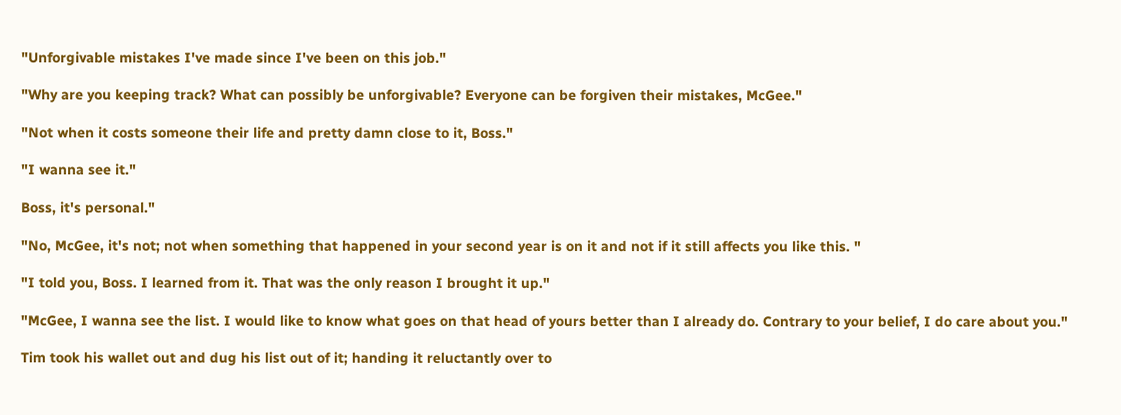"Unforgivable mistakes I've made since I've been on this job."

"Why are you keeping track? What can possibly be unforgivable? Everyone can be forgiven their mistakes, McGee."

"Not when it costs someone their life and pretty damn close to it, Boss."

"I wanna see it."

Boss, it's personal."

"No, McGee, it's not; not when something that happened in your second year is on it and not if it still affects you like this. "

"I told you, Boss. I learned from it. That was the only reason I brought it up."

"McGee, I wanna see the list. I would like to know what goes on that head of yours better than I already do. Contrary to your belief, I do care about you."

Tim took his wallet out and dug his list out of it; handing it reluctantly over to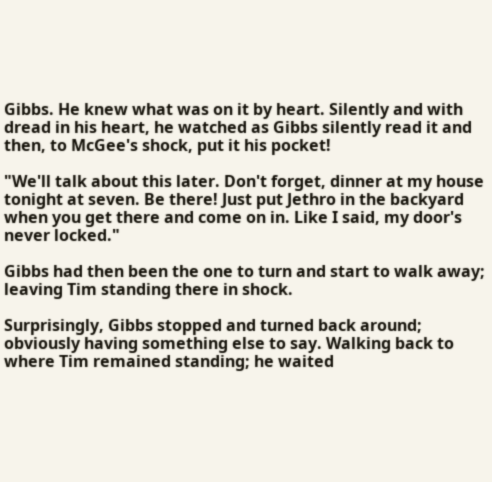Gibbs. He knew what was on it by heart. Silently and with dread in his heart, he watched as Gibbs silently read it and then, to McGee's shock, put it his pocket!

"We'll talk about this later. Don't forget, dinner at my house tonight at seven. Be there! Just put Jethro in the backyard when you get there and come on in. Like I said, my door's never locked."

Gibbs had then been the one to turn and start to walk away; leaving Tim standing there in shock.

Surprisingly, Gibbs stopped and turned back around; obviously having something else to say. Walking back to where Tim remained standing; he waited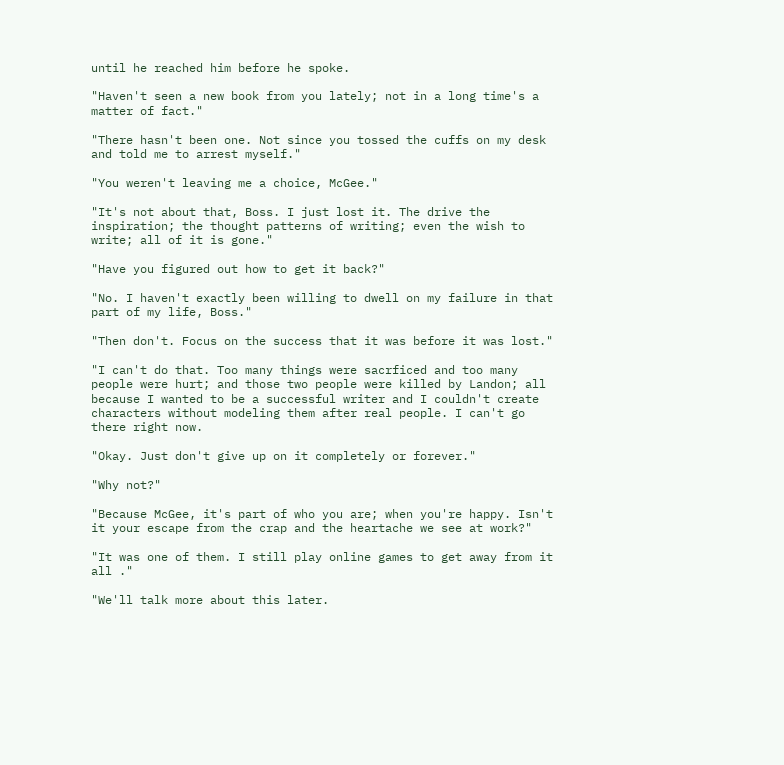until he reached him before he spoke.

"Haven't seen a new book from you lately; not in a long time's a matter of fact."

"There hasn't been one. Not since you tossed the cuffs on my desk and told me to arrest myself."

"You weren't leaving me a choice, McGee."

"It's not about that, Boss. I just lost it. The drive the inspiration; the thought patterns of writing; even the wish to write; all of it is gone."

"Have you figured out how to get it back?"

"No. I haven't exactly been willing to dwell on my failure in that part of my life, Boss."

"Then don't. Focus on the success that it was before it was lost."

"I can't do that. Too many things were sacrficed and too many people were hurt; and those two people were killed by Landon; all because I wanted to be a successful writer and I couldn't create characters without modeling them after real people. I can't go there right now.

"Okay. Just don't give up on it completely or forever."

"Why not?"

"Because McGee, it's part of who you are; when you're happy. Isn't it your escape from the crap and the heartache we see at work?"

"It was one of them. I still play online games to get away from it all ."

"We'll talk more about this later.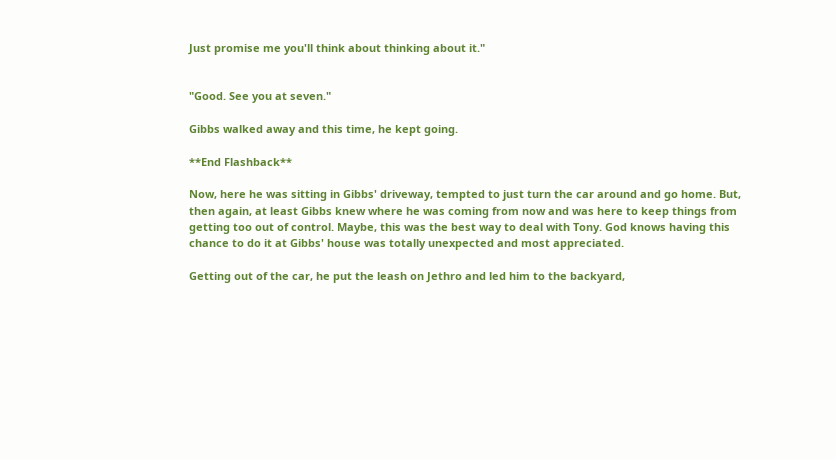Just promise me you'll think about thinking about it."


"Good. See you at seven."

Gibbs walked away and this time, he kept going.

**End Flashback**

Now, here he was sitting in Gibbs' driveway, tempted to just turn the car around and go home. But, then again, at least Gibbs knew where he was coming from now and was here to keep things from getting too out of control. Maybe, this was the best way to deal with Tony. God knows having this chance to do it at Gibbs' house was totally unexpected and most appreciated.

Getting out of the car, he put the leash on Jethro and led him to the backyard,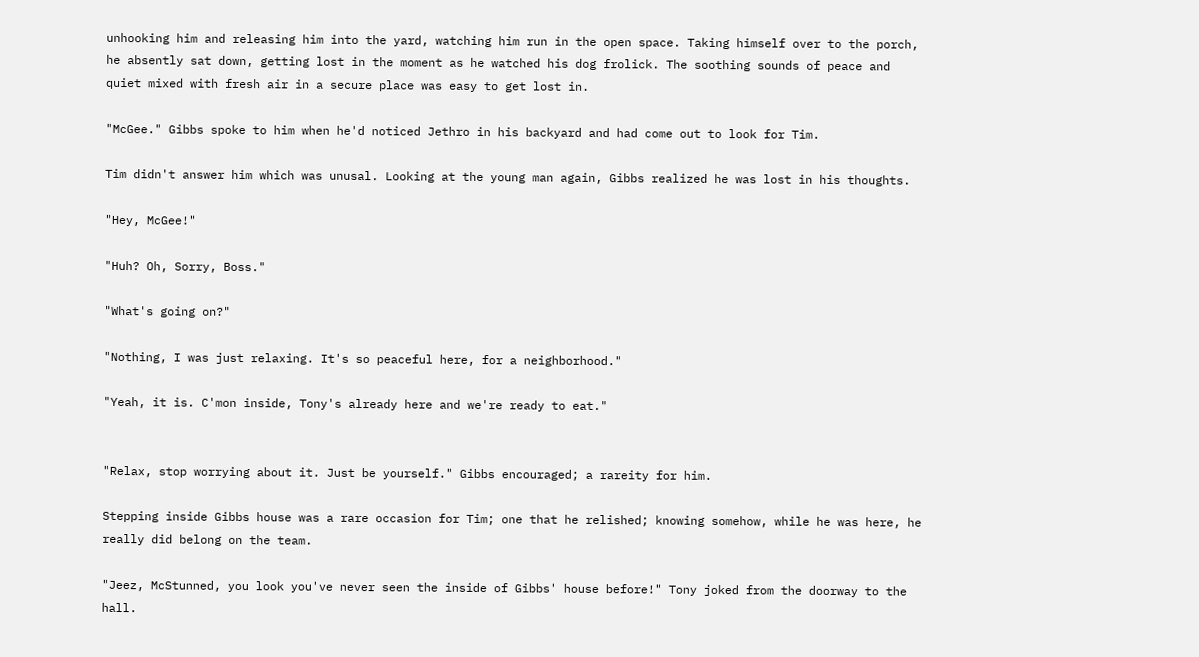unhooking him and releasing him into the yard, watching him run in the open space. Taking himself over to the porch, he absently sat down, getting lost in the moment as he watched his dog frolick. The soothing sounds of peace and quiet mixed with fresh air in a secure place was easy to get lost in.

"McGee." Gibbs spoke to him when he'd noticed Jethro in his backyard and had come out to look for Tim.

Tim didn't answer him which was unusal. Looking at the young man again, Gibbs realized he was lost in his thoughts.

"Hey, McGee!"

"Huh? Oh, Sorry, Boss."

"What's going on?"

"Nothing, I was just relaxing. It's so peaceful here, for a neighborhood."

"Yeah, it is. C'mon inside, Tony's already here and we're ready to eat."


"Relax, stop worrying about it. Just be yourself." Gibbs encouraged; a rareity for him.

Stepping inside Gibbs house was a rare occasion for Tim; one that he relished; knowing somehow, while he was here, he really did belong on the team.

"Jeez, McStunned, you look you've never seen the inside of Gibbs' house before!" Tony joked from the doorway to the hall.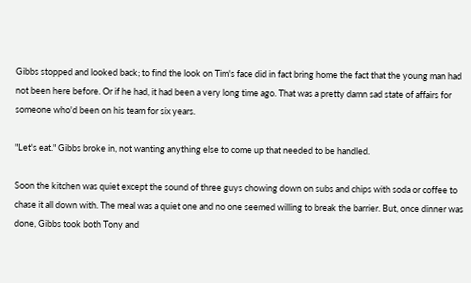Gibbs stopped and looked back; to find the look on Tim's face did in fact bring home the fact that the young man had not been here before. Or if he had, it had been a very long time ago. That was a pretty damn sad state of affairs for someone who'd been on his team for six years.

"Let's eat." Gibbs broke in, not wanting anything else to come up that needed to be handled.

Soon the kitchen was quiet except the sound of three guys chowing down on subs and chips with soda or coffee to chase it all down with. The meal was a quiet one and no one seemed willing to break the barrier. But, once dinner was done, Gibbs took both Tony and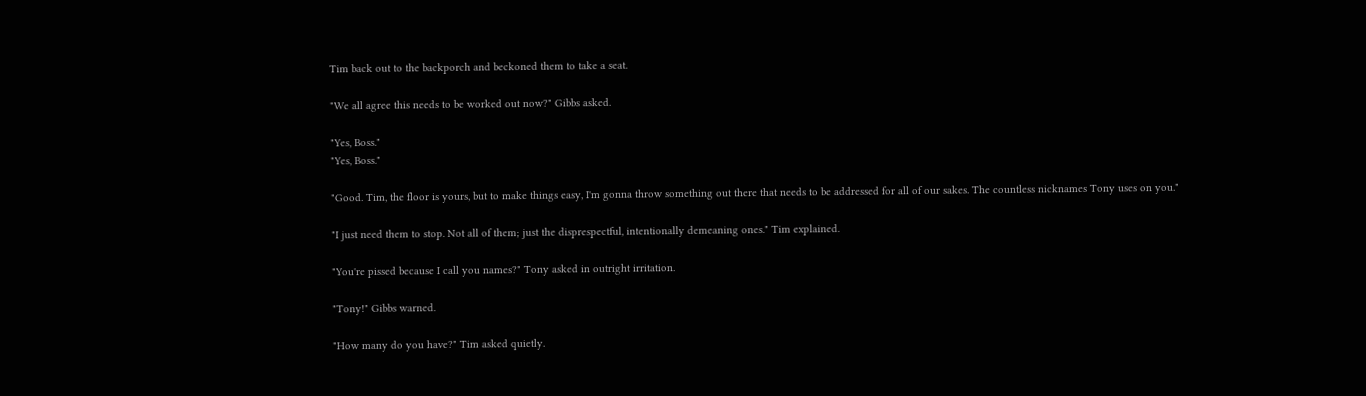Tim back out to the backporch and beckoned them to take a seat.

"We all agree this needs to be worked out now?" Gibbs asked.

"Yes, Boss."
"Yes, Boss."

"Good. Tim, the floor is yours, but to make things easy, I'm gonna throw something out there that needs to be addressed for all of our sakes. The countless nicknames Tony uses on you."

"I just need them to stop. Not all of them; just the disprespectful, intentionally demeaning ones." Tim explained.

"You're pissed because I call you names?" Tony asked in outright irritation.

"Tony!" Gibbs warned.

"How many do you have?" Tim asked quietly.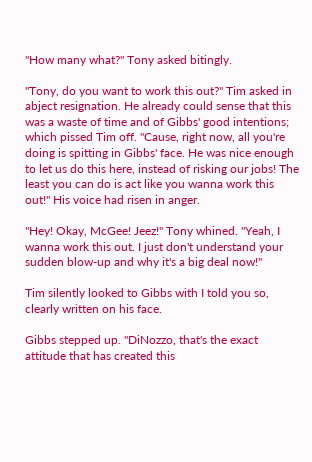"How many what?" Tony asked bitingly.

"Tony, do you want to work this out?" Tim asked in abject resignation. He already could sense that this was a waste of time and of Gibbs' good intentions; which pissed Tim off. "Cause, right now, all you're doing is spitting in Gibbs' face. He was nice enough to let us do this here, instead of risking our jobs! The least you can do is act like you wanna work this out!" His voice had risen in anger.

"Hey! Okay, McGee! Jeez!" Tony whined. "Yeah, I wanna work this out. I just don't understand your sudden blow-up and why it's a big deal now!"

Tim silently looked to Gibbs with I told you so, clearly written on his face.

Gibbs stepped up. "DiNozzo, that's the exact attitude that has created this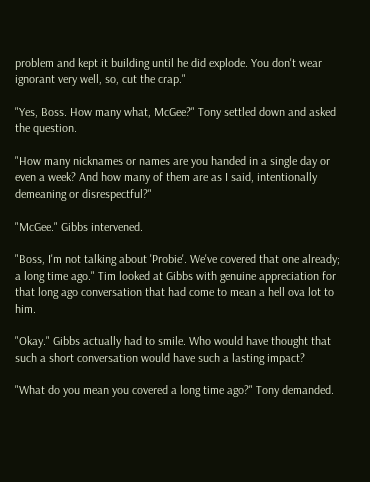problem and kept it building until he did explode. You don't wear ignorant very well, so, cut the crap."

"Yes, Boss. How many what, McGee?" Tony settled down and asked the question.

"How many nicknames or names are you handed in a single day or even a week? And how many of them are as I said, intentionally demeaning or disrespectful?"

"McGee." Gibbs intervened.

"Boss, I'm not talking about 'Probie'. We've covered that one already; a long time ago." Tim looked at Gibbs with genuine appreciation for that long ago conversation that had come to mean a hell ova lot to him.

"Okay." Gibbs actually had to smile. Who would have thought that such a short conversation would have such a lasting impact?

"What do you mean you covered a long time ago?" Tony demanded.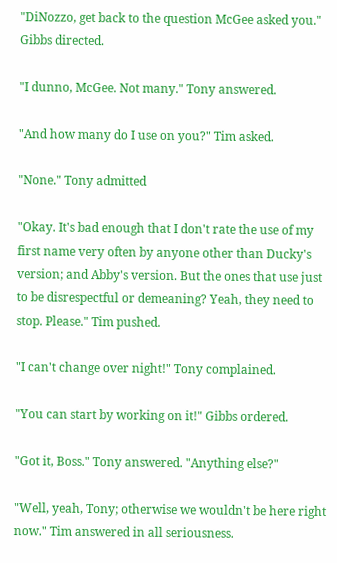"DiNozzo, get back to the question McGee asked you." Gibbs directed.

"I dunno, McGee. Not many." Tony answered.

"And how many do I use on you?" Tim asked.

"None." Tony admitted

"Okay. It's bad enough that I don't rate the use of my first name very often by anyone other than Ducky's version; and Abby's version. But the ones that use just to be disrespectful or demeaning? Yeah, they need to stop. Please." Tim pushed.

"I can't change over night!" Tony complained.

"You can start by working on it!" Gibbs ordered.

"Got it, Boss." Tony answered. "Anything else?"

"Well, yeah, Tony; otherwise we wouldn't be here right now." Tim answered in all seriousness.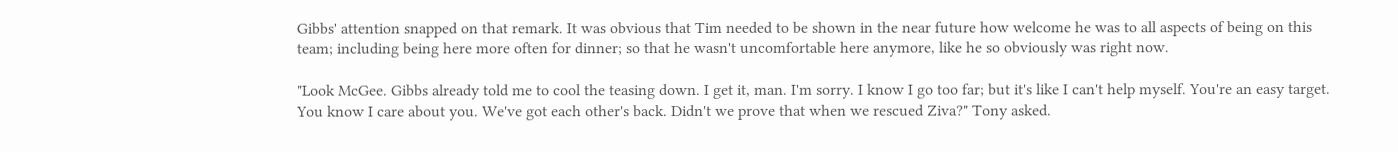Gibbs' attention snapped on that remark. It was obvious that Tim needed to be shown in the near future how welcome he was to all aspects of being on this team; including being here more often for dinner; so that he wasn't uncomfortable here anymore, like he so obviously was right now.

"Look McGee. Gibbs already told me to cool the teasing down. I get it, man. I'm sorry. I know I go too far; but it's like I can't help myself. You're an easy target. You know I care about you. We've got each other's back. Didn't we prove that when we rescued Ziva?" Tony asked.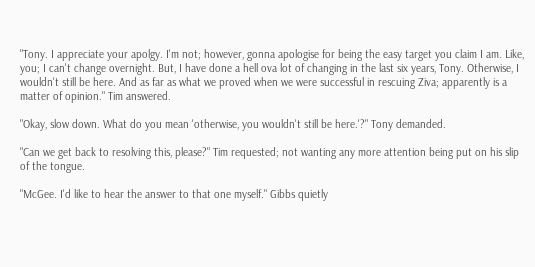"Tony. I appreciate your apolgy. I'm not; however, gonna apologise for being the easy target you claim I am. Like, you; I can't change overnight. But, I have done a hell ova lot of changing in the last six years, Tony. Otherwise, I wouldn't still be here. And as far as what we proved when we were successful in rescuing Ziva; apparently is a matter of opinion." Tim answered.

"Okay, slow down. What do you mean 'otherwise, you wouldn't still be here.'?" Tony demanded.

"Can we get back to resolving this, please?" Tim requested; not wanting any more attention being put on his slip of the tongue.

"McGee. I'd like to hear the answer to that one myself." Gibbs quietly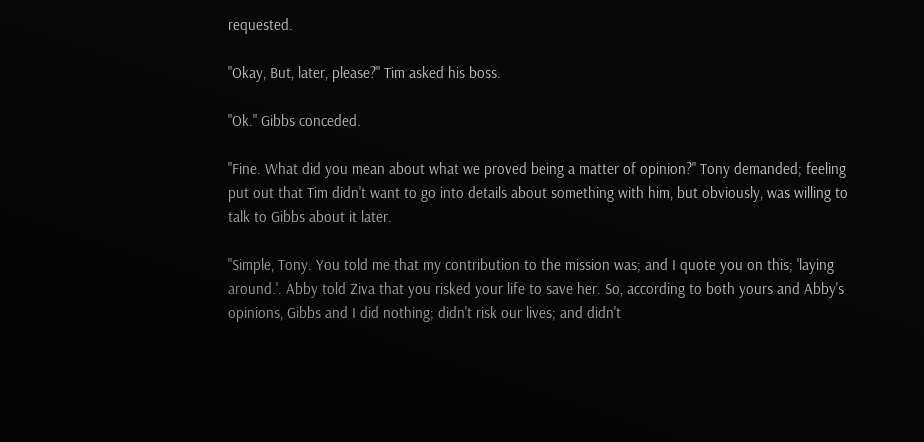requested.

"Okay, But, later, please?" Tim asked his boss.

"Ok." Gibbs conceded.

"Fine. What did you mean about what we proved being a matter of opinion?" Tony demanded; feeling put out that Tim didn't want to go into details about something with him, but obviously, was willing to talk to Gibbs about it later.

"Simple, Tony. You told me that my contribution to the mission was; and I quote you on this; 'laying around.'. Abby told Ziva that you risked your life to save her. So, according to both yours and Abby's opinions, Gibbs and I did nothing; didn't risk our lives; and didn't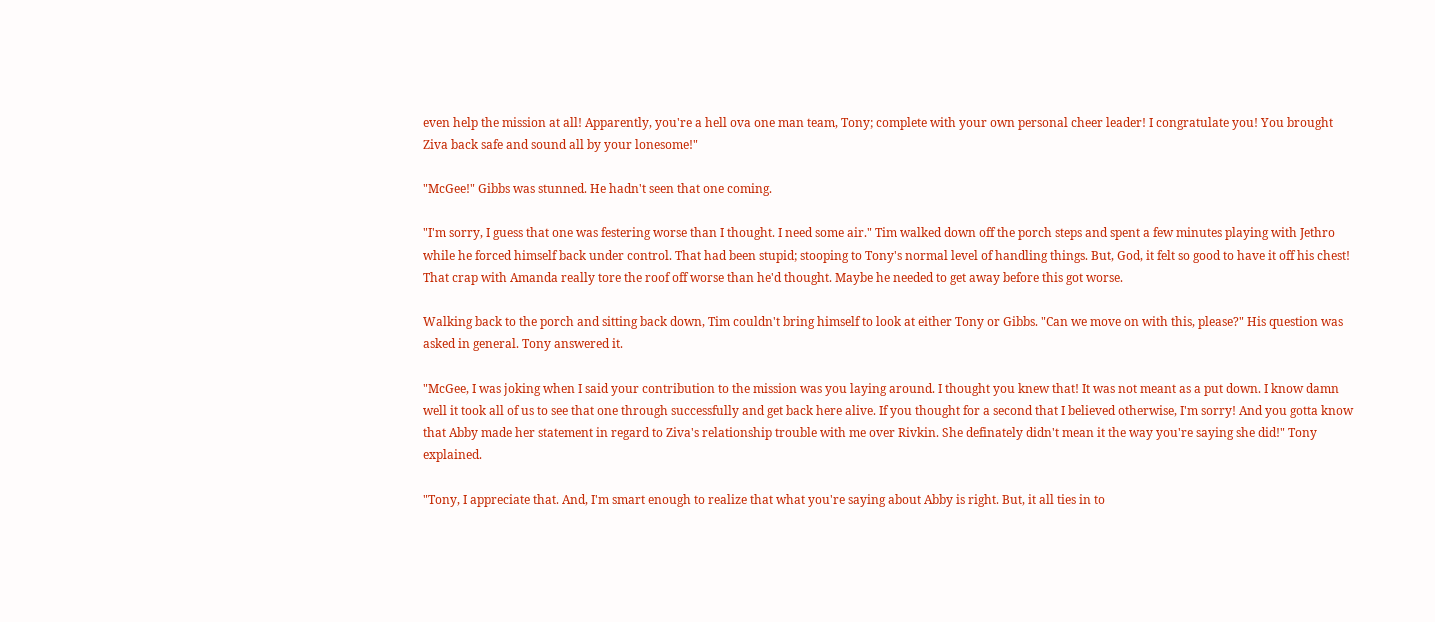even help the mission at all! Apparently, you're a hell ova one man team, Tony; complete with your own personal cheer leader! I congratulate you! You brought Ziva back safe and sound all by your lonesome!"

"McGee!" Gibbs was stunned. He hadn't seen that one coming.

"I'm sorry, I guess that one was festering worse than I thought. I need some air." Tim walked down off the porch steps and spent a few minutes playing with Jethro while he forced himself back under control. That had been stupid; stooping to Tony's normal level of handling things. But, God, it felt so good to have it off his chest! That crap with Amanda really tore the roof off worse than he'd thought. Maybe he needed to get away before this got worse.

Walking back to the porch and sitting back down, Tim couldn't bring himself to look at either Tony or Gibbs. "Can we move on with this, please?" His question was asked in general. Tony answered it.

"McGee, I was joking when I said your contribution to the mission was you laying around. I thought you knew that! It was not meant as a put down. I know damn well it took all of us to see that one through successfully and get back here alive. If you thought for a second that I believed otherwise, I'm sorry! And you gotta know that Abby made her statement in regard to Ziva's relationship trouble with me over Rivkin. She definately didn't mean it the way you're saying she did!" Tony explained.

"Tony, I appreciate that. And, I'm smart enough to realize that what you're saying about Abby is right. But, it all ties in to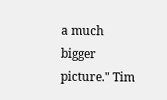a much bigger picture." Tim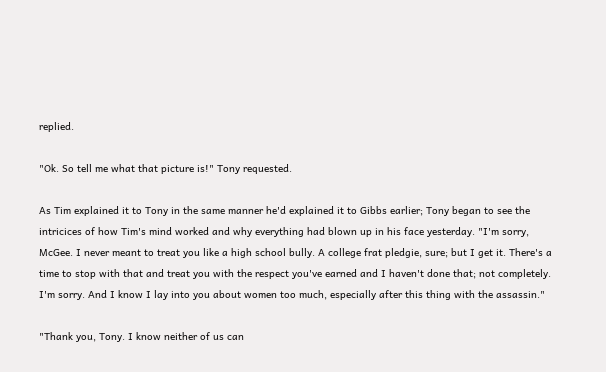replied.

"Ok. So tell me what that picture is!" Tony requested.

As Tim explained it to Tony in the same manner he'd explained it to Gibbs earlier; Tony began to see the intricices of how Tim's mind worked and why everything had blown up in his face yesterday. "I'm sorry, McGee. I never meant to treat you like a high school bully. A college frat pledgie, sure; but I get it. There's a time to stop with that and treat you with the respect you've earned and I haven't done that; not completely. I'm sorry. And I know I lay into you about women too much, especially after this thing with the assassin."

"Thank you, Tony. I know neither of us can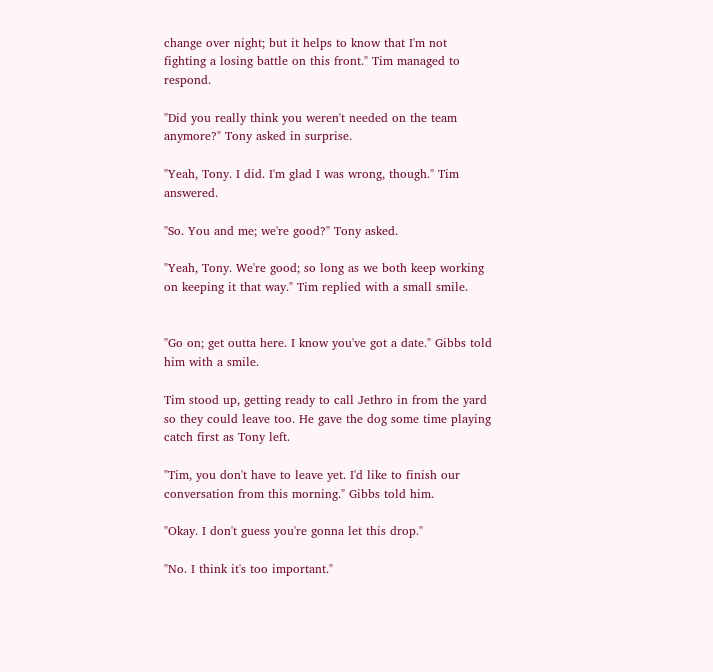change over night; but it helps to know that I'm not fighting a losing battle on this front." Tim managed to respond.

"Did you really think you weren't needed on the team anymore?" Tony asked in surprise.

"Yeah, Tony. I did. I'm glad I was wrong, though." Tim answered.

"So. You and me; we're good?" Tony asked.

"Yeah, Tony. We're good; so long as we both keep working on keeping it that way." Tim replied with a small smile.


"Go on; get outta here. I know you've got a date." Gibbs told him with a smile.

Tim stood up, getting ready to call Jethro in from the yard so they could leave too. He gave the dog some time playing catch first as Tony left.

"Tim, you don't have to leave yet. I'd like to finish our conversation from this morning." Gibbs told him.

"Okay. I don't guess you're gonna let this drop."

"No. I think it's too important."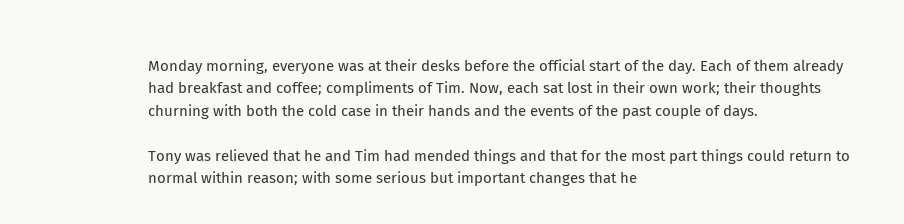Monday morning, everyone was at their desks before the official start of the day. Each of them already had breakfast and coffee; compliments of Tim. Now, each sat lost in their own work; their thoughts churning with both the cold case in their hands and the events of the past couple of days.

Tony was relieved that he and Tim had mended things and that for the most part things could return to normal within reason; with some serious but important changes that he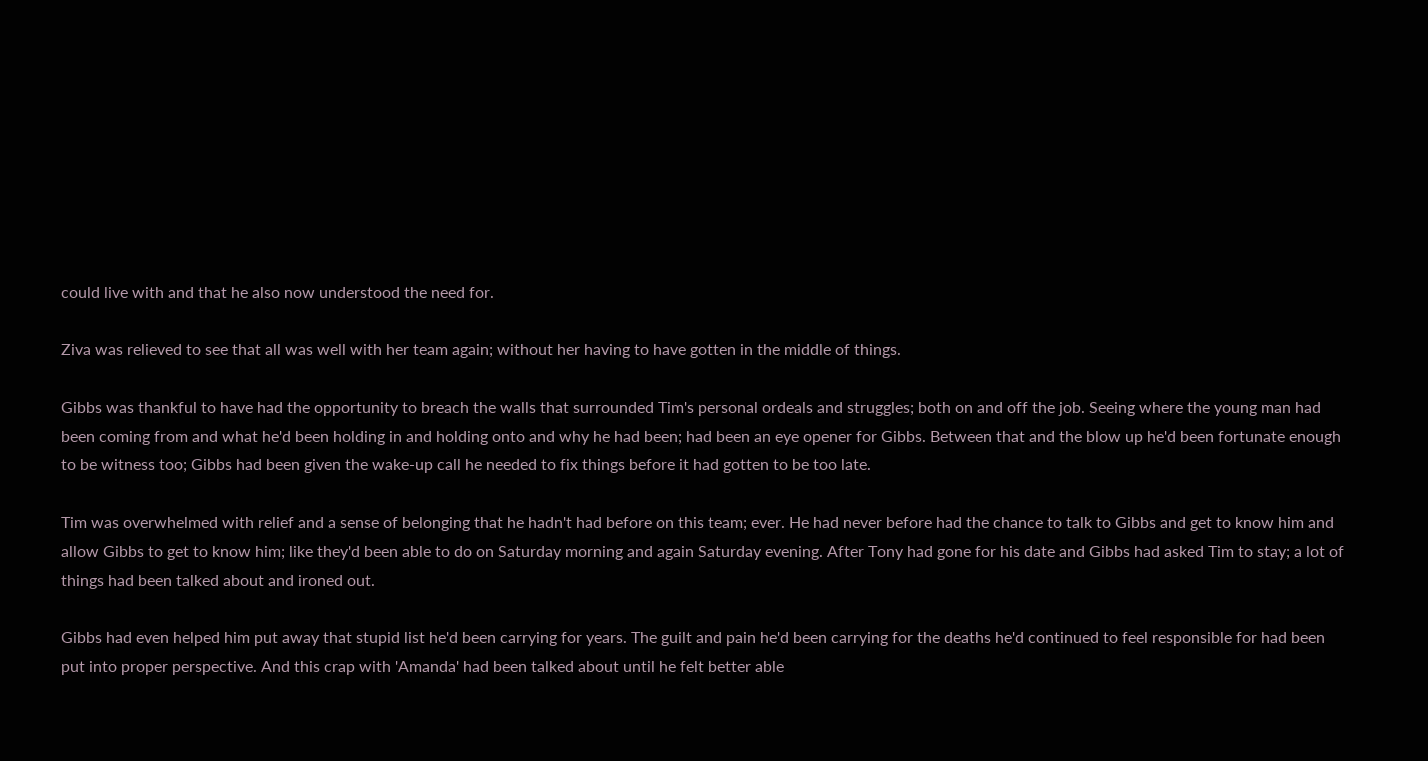could live with and that he also now understood the need for.

Ziva was relieved to see that all was well with her team again; without her having to have gotten in the middle of things.

Gibbs was thankful to have had the opportunity to breach the walls that surrounded Tim's personal ordeals and struggles; both on and off the job. Seeing where the young man had been coming from and what he'd been holding in and holding onto and why he had been; had been an eye opener for Gibbs. Between that and the blow up he'd been fortunate enough to be witness too; Gibbs had been given the wake-up call he needed to fix things before it had gotten to be too late.

Tim was overwhelmed with relief and a sense of belonging that he hadn't had before on this team; ever. He had never before had the chance to talk to Gibbs and get to know him and allow Gibbs to get to know him; like they'd been able to do on Saturday morning and again Saturday evening. After Tony had gone for his date and Gibbs had asked Tim to stay; a lot of things had been talked about and ironed out.

Gibbs had even helped him put away that stupid list he'd been carrying for years. The guilt and pain he'd been carrying for the deaths he'd continued to feel responsible for had been put into proper perspective. And this crap with 'Amanda' had been talked about until he felt better able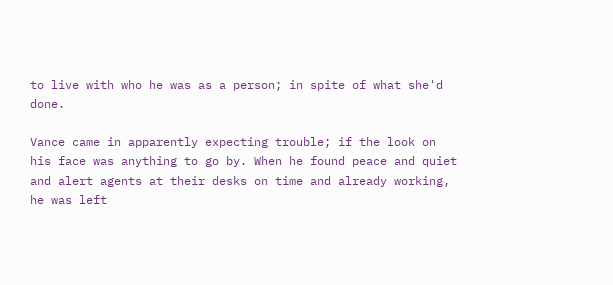to live with who he was as a person; in spite of what she'd done.

Vance came in apparently expecting trouble; if the look on his face was anything to go by. When he found peace and quiet and alert agents at their desks on time and already working, he was left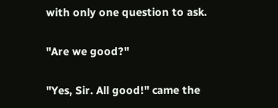with only one question to ask.

"Are we good?"

"Yes, Sir. All good!" came the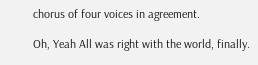chorus of four voices in agreement.

Oh, Yeah All was right with the world, finally.